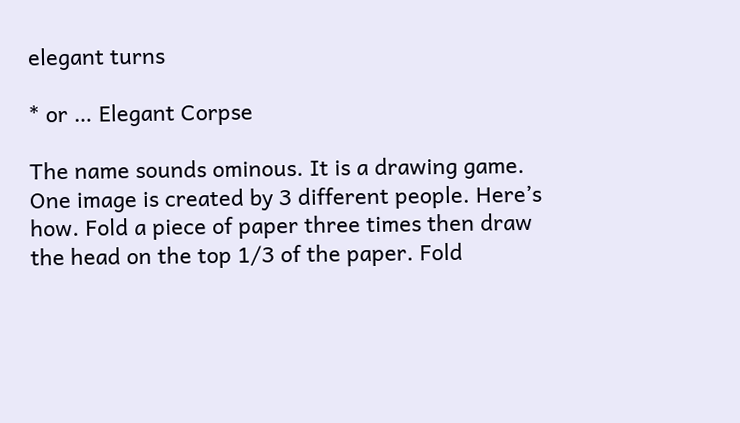elegant turns

* or … Elegant Corpse

The name sounds ominous. It is a drawing game. One image is created by 3 different people. Here’s how. Fold a piece of paper three times then draw the head on the top 1/3 of the paper. Fold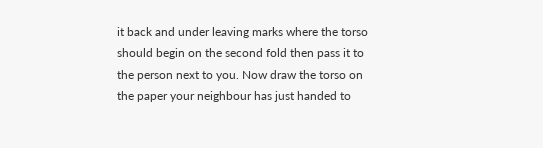it back and under leaving marks where the torso should begin on the second fold then pass it to the person next to you. Now draw the torso on the paper your neighbour has just handed to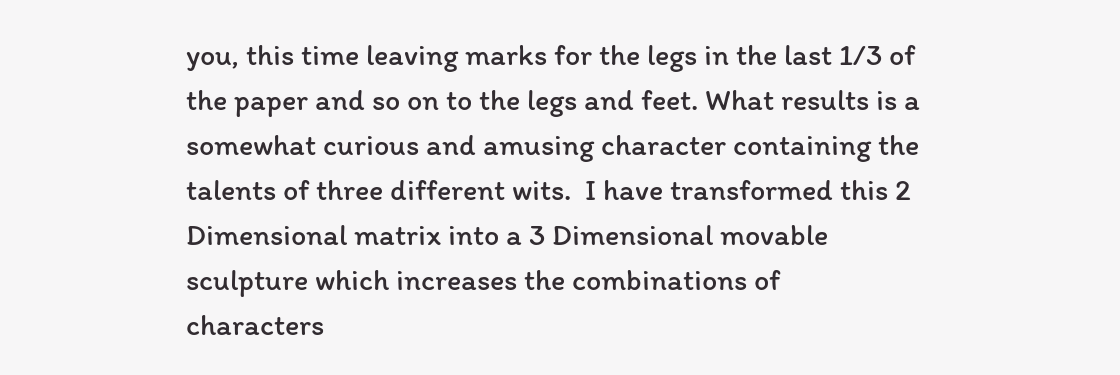you, this time leaving marks for the legs in the last 1/3 of the paper and so on to the legs and feet. What results is a  somewhat curious and amusing character containing the talents of three different wits.  I have transformed this 2 Dimensional matrix into a 3 Dimensional movable sculpture which increases the combinations of characters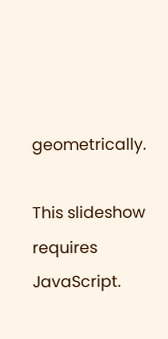geometrically.

This slideshow requires JavaScript.